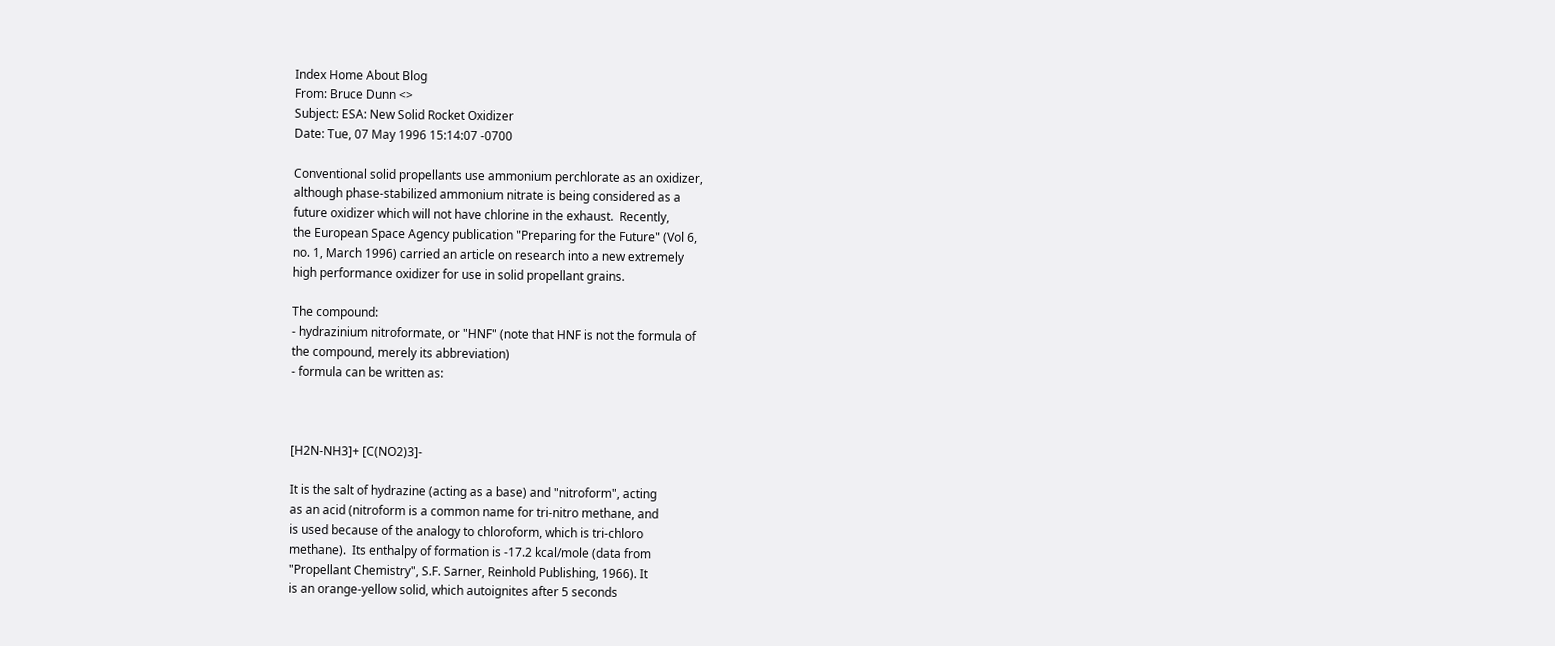Index Home About Blog
From: Bruce Dunn <>
Subject: ESA: New Solid Rocket Oxidizer
Date: Tue, 07 May 1996 15:14:07 -0700

Conventional solid propellants use ammonium perchlorate as an oxidizer,
although phase-stabilized ammonium nitrate is being considered as a
future oxidizer which will not have chlorine in the exhaust.  Recently,
the European Space Agency publication "Preparing for the Future" (Vol 6,
no. 1, March 1996) carried an article on research into a new extremely
high performance oxidizer for use in solid propellant grains.

The compound:
- hydrazinium nitroformate, or "HNF" (note that HNF is not the formula of
the compound, merely its abbreviation)
- formula can be written as:



[H2N-NH3]+ [C(NO2)3]-

It is the salt of hydrazine (acting as a base) and "nitroform", acting
as an acid (nitroform is a common name for tri-nitro methane, and
is used because of the analogy to chloroform, which is tri-chloro
methane).  Its enthalpy of formation is -17.2 kcal/mole (data from
"Propellant Chemistry", S.F. Sarner, Reinhold Publishing, 1966). It
is an orange-yellow solid, which autoignites after 5 seconds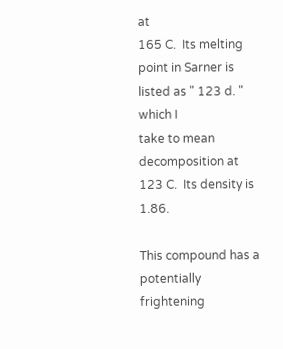at
165 C.  Its melting point in Sarner is listed as " 123 d. " which I
take to mean decomposition at 123 C.  Its density is 1.86.

This compound has a potentially frightening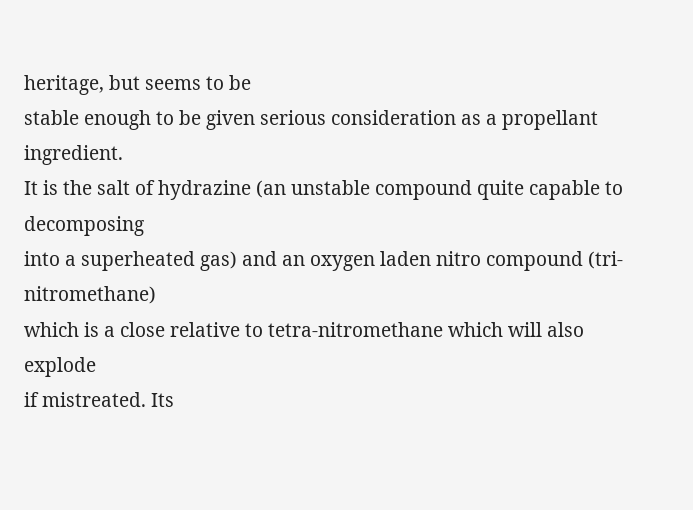heritage, but seems to be
stable enough to be given serious consideration as a propellant ingredient.
It is the salt of hydrazine (an unstable compound quite capable to decomposing
into a superheated gas) and an oxygen laden nitro compound (tri-nitromethane)
which is a close relative to tetra-nitromethane which will also explode
if mistreated. Its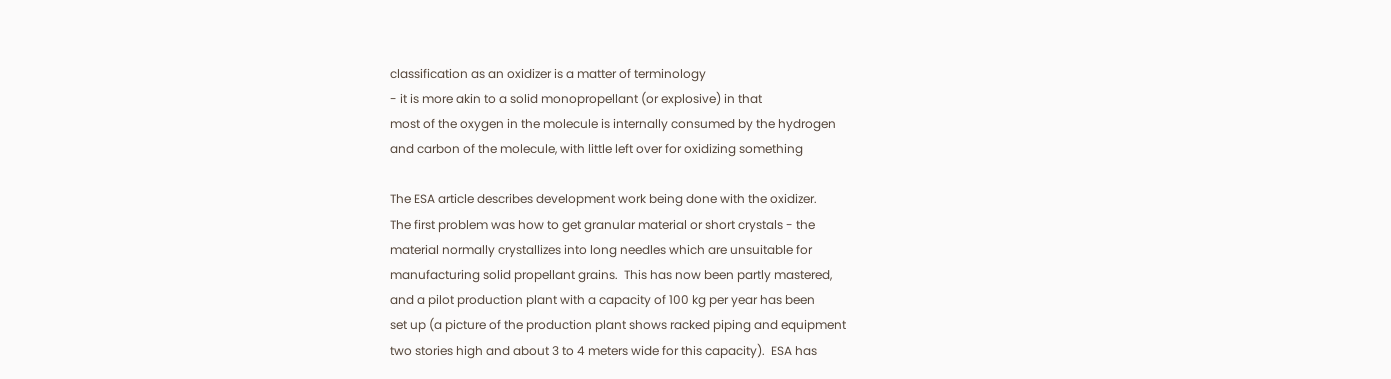classification as an oxidizer is a matter of terminology
- it is more akin to a solid monopropellant (or explosive) in that
most of the oxygen in the molecule is internally consumed by the hydrogen
and carbon of the molecule, with little left over for oxidizing something

The ESA article describes development work being done with the oxidizer.
The first problem was how to get granular material or short crystals - the
material normally crystallizes into long needles which are unsuitable for
manufacturing solid propellant grains.  This has now been partly mastered,
and a pilot production plant with a capacity of 100 kg per year has been
set up (a picture of the production plant shows racked piping and equipment
two stories high and about 3 to 4 meters wide for this capacity).  ESA has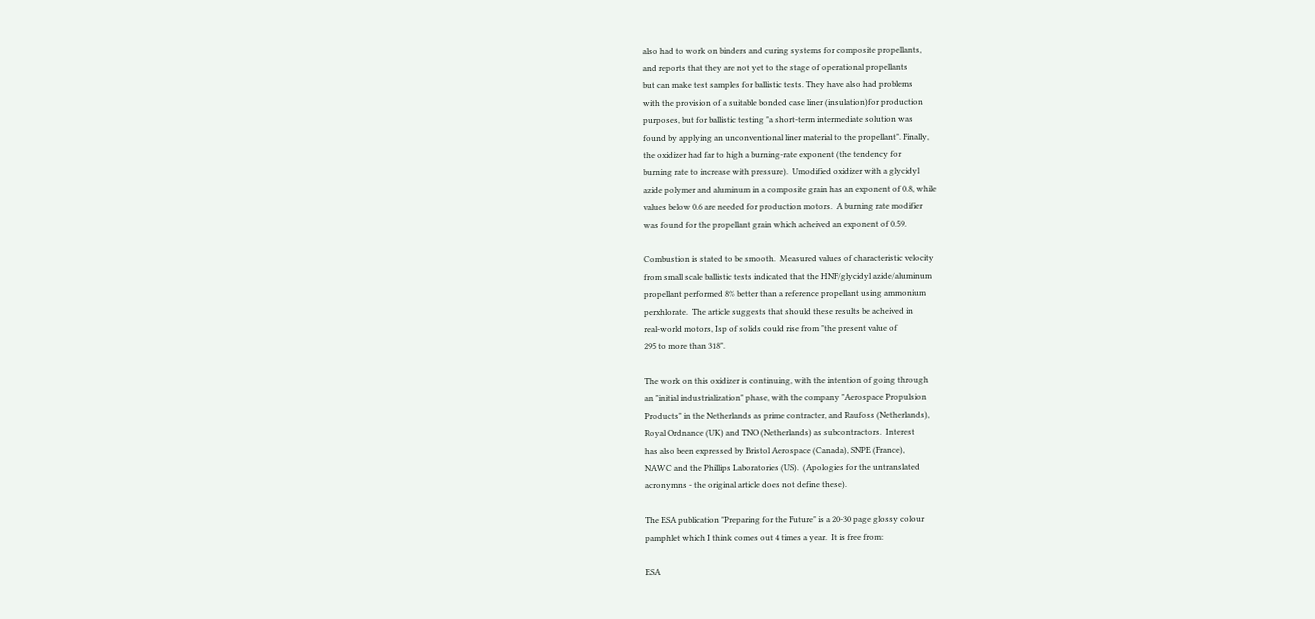also had to work on binders and curing systems for composite propellants,
and reports that they are not yet to the stage of operational propellants
but can make test samples for ballistic tests. They have also had problems
with the provision of a suitable bonded case liner (insulation)for production
purposes, but for ballistic testing "a short-term intermediate solution was
found by applying an unconventional liner material to the propellant". Finally,
the oxidizer had far to high a burning-rate exponent (the tendency for
burning rate to increase with pressure).  Umodified oxidizer with a glycidyl
azide polymer and aluminum in a composite grain has an exponent of 0.8, while
values below 0.6 are needed for production motors.  A burning rate modifier
was found for the propellant grain which acheived an exponent of 0.59.

Combustion is stated to be smooth.  Measured values of characteristic velocity
from small scale ballistic tests indicated that the HNF/glycidyl azide/aluminum
propellant performed 8% better than a reference propellant using ammonium
perxhlorate.  The article suggests that should these results be acheived in
real-world motors, Isp of solids could rise from "the present value of
295 to more than 318".

The work on this oxidizer is continuing, with the intention of going through
an "initial industrialization" phase, with the company "Aerospace Propulsion
Products" in the Netherlands as prime contracter, and Raufoss (Netherlands),
Royal Ordnance (UK) and TNO (Netherlands) as subcontractors.  Interest
has also been expressed by Bristol Aerospace (Canada), SNPE (France),
NAWC and the Phillips Laboratories (US).  (Apologies for the untranslated
acronymns - the original article does not define these).

The ESA publication "Preparing for the Future" is a 20-30 page glossy colour
pamphlet which I think comes out 4 times a year.  It is free from:

ESA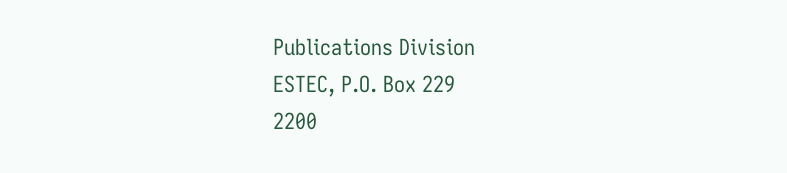Publications Division
ESTEC, P.O. Box 229
2200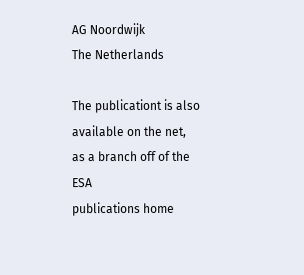AG Noordwijk
The Netherlands

The publicationt is also available on the net, as a branch off of the ESA
publications home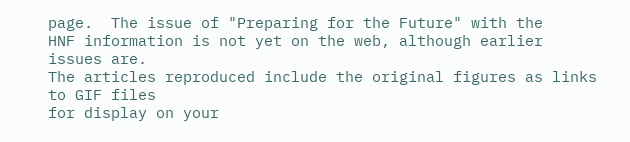page.  The issue of "Preparing for the Future" with the
HNF information is not yet on the web, although earlier issues are.
The articles reproduced include the original figures as links to GIF files
for display on your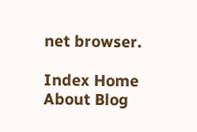net browser.

Index Home About Blog